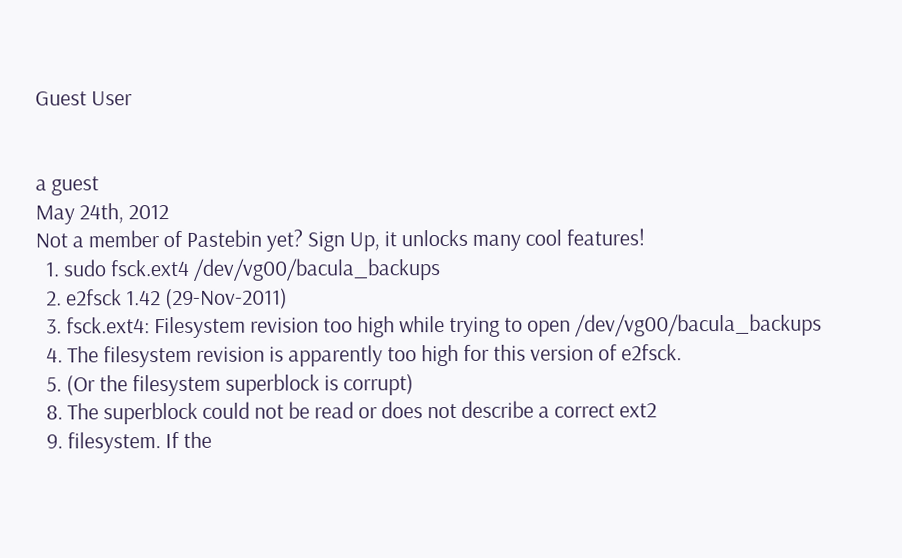Guest User


a guest
May 24th, 2012
Not a member of Pastebin yet? Sign Up, it unlocks many cool features!
  1. sudo fsck.ext4 /dev/vg00/bacula_backups
  2. e2fsck 1.42 (29-Nov-2011)
  3. fsck.ext4: Filesystem revision too high while trying to open /dev/vg00/bacula_backups
  4. The filesystem revision is apparently too high for this version of e2fsck.
  5. (Or the filesystem superblock is corrupt)
  8. The superblock could not be read or does not describe a correct ext2
  9. filesystem. If the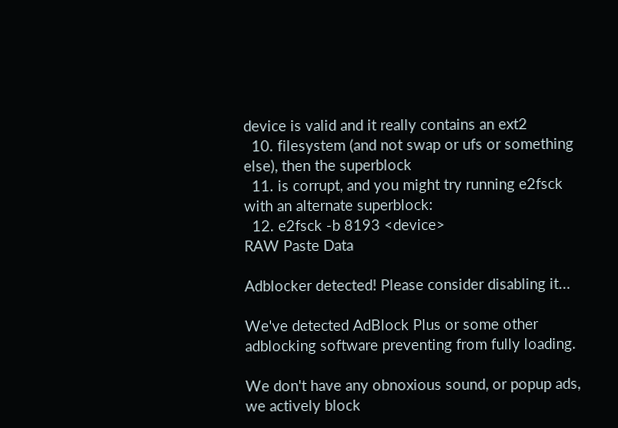device is valid and it really contains an ext2
  10. filesystem (and not swap or ufs or something else), then the superblock
  11. is corrupt, and you might try running e2fsck with an alternate superblock:
  12. e2fsck -b 8193 <device>
RAW Paste Data

Adblocker detected! Please consider disabling it...

We've detected AdBlock Plus or some other adblocking software preventing from fully loading.

We don't have any obnoxious sound, or popup ads, we actively block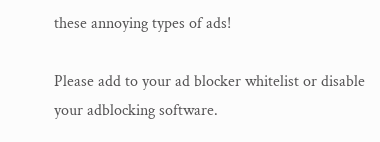these annoying types of ads!

Please add to your ad blocker whitelist or disable your adblocking software.